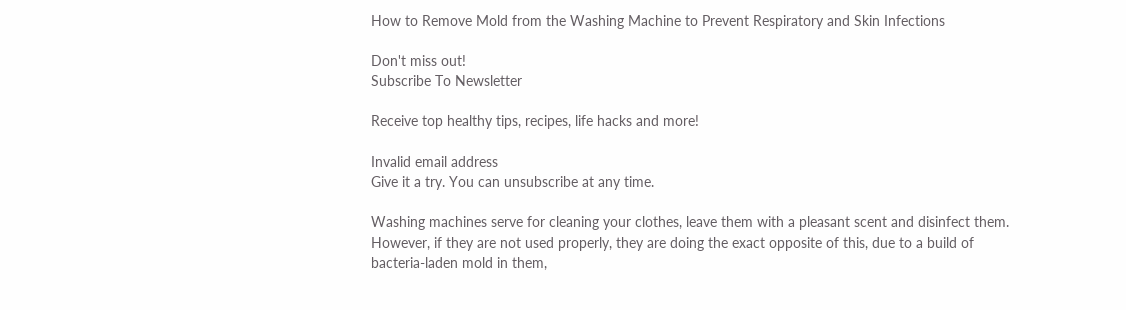How to Remove Mold from the Washing Machine to Prevent Respiratory and Skin Infections

Don't miss out!
Subscribe To Newsletter

Receive top healthy tips, recipes, life hacks and more!

Invalid email address
Give it a try. You can unsubscribe at any time.

Washing machines serve for cleaning your clothes, leave them with a pleasant scent and disinfect them. However, if they are not used properly, they are doing the exact opposite of this, due to a build of bacteria-laden mold in them,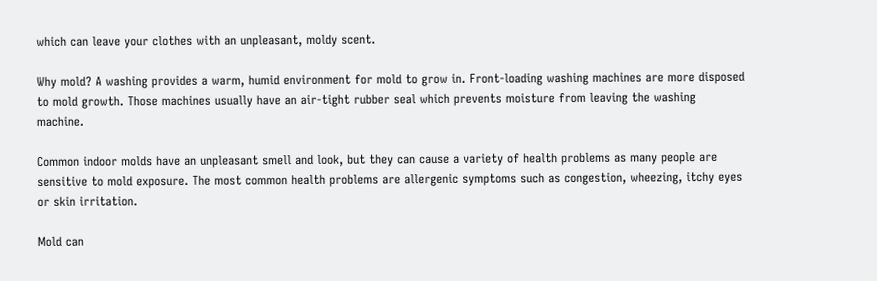which can leave your clothes with an unpleasant, moldy scent.

Why mold? A washing provides a warm, humid environment for mold to grow in. Front-loading washing machines are more disposed to mold growth. Those machines usually have an air-tight rubber seal which prevents moisture from leaving the washing machine.

Common indoor molds have an unpleasant smell and look, but they can cause a variety of health problems as many people are sensitive to mold exposure. The most common health problems are allergenic symptoms such as congestion, wheezing, itchy eyes or skin irritation.

Mold can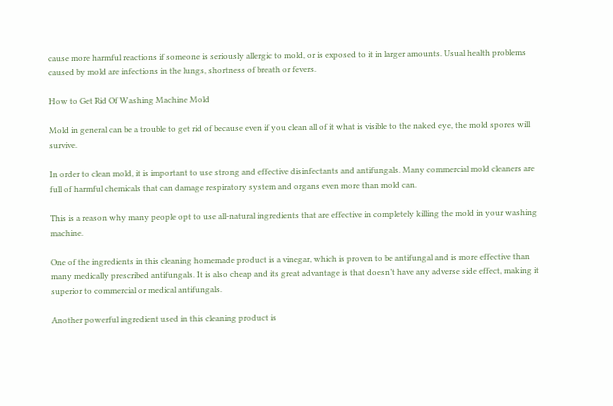cause more harmful reactions if someone is seriously allergic to mold, or is exposed to it in larger amounts. Usual health problems caused by mold are infections in the lungs, shortness of breath or fevers.

How to Get Rid Of Washing Machine Mold

Mold in general can be a trouble to get rid of because even if you clean all of it what is visible to the naked eye, the mold spores will survive.

In order to clean mold, it is important to use strong and effective disinfectants and antifungals. Many commercial mold cleaners are full of harmful chemicals that can damage respiratory system and organs even more than mold can.

This is a reason why many people opt to use all-natural ingredients that are effective in completely killing the mold in your washing machine.

One of the ingredients in this cleaning homemade product is a vinegar, which is proven to be antifungal and is more effective than many medically prescribed antifungals. It is also cheap and its great advantage is that doesn’t have any adverse side effect, making it superior to commercial or medical antifungals.

Another powerful ingredient used in this cleaning product is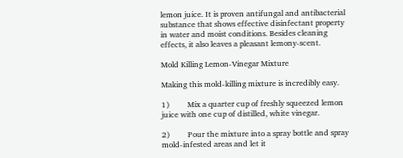lemon juice. It is proven antifungal and antibacterial substance that shows effective disinfectant property in water and moist conditions. Besides cleaning effects, it also leaves a pleasant lemony-scent.

Mold Killing Lemon-Vinegar Mixture

Making this mold-killing mixture is incredibly easy.

1)         Mix a quarter cup of freshly squeezed lemon juice with one cup of distilled, white vinegar.

2)         Pour the mixture into a spray bottle and spray mold-infested areas and let it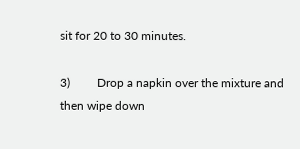sit for 20 to 30 minutes.

3)         Drop a napkin over the mixture and then wipe down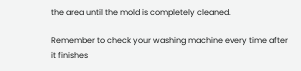the area until the mold is completely cleaned.

Remember to check your washing machine every time after it finishes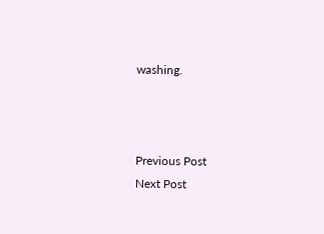washing.



Previous Post
Next Post